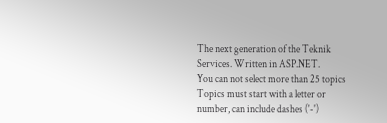The next generation of the Teknik Services. Written in ASP.NET.
You can not select more than 25 topics Topics must start with a letter or number, can include dashes ('-')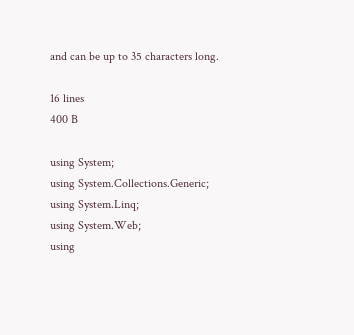and can be up to 35 characters long.

16 lines
400 B

using System;
using System.Collections.Generic;
using System.Linq;
using System.Web;
using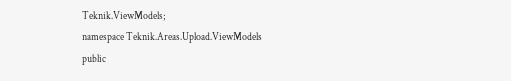Teknik.ViewModels;
namespace Teknik.Areas.Upload.ViewModels
public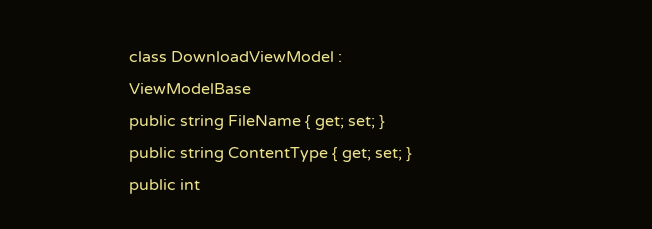class DownloadViewModel : ViewModelBase
public string FileName { get; set; }
public string ContentType { get; set; }
public int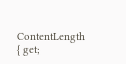ContentLength { get;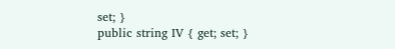set; }
public string IV { get; set; }